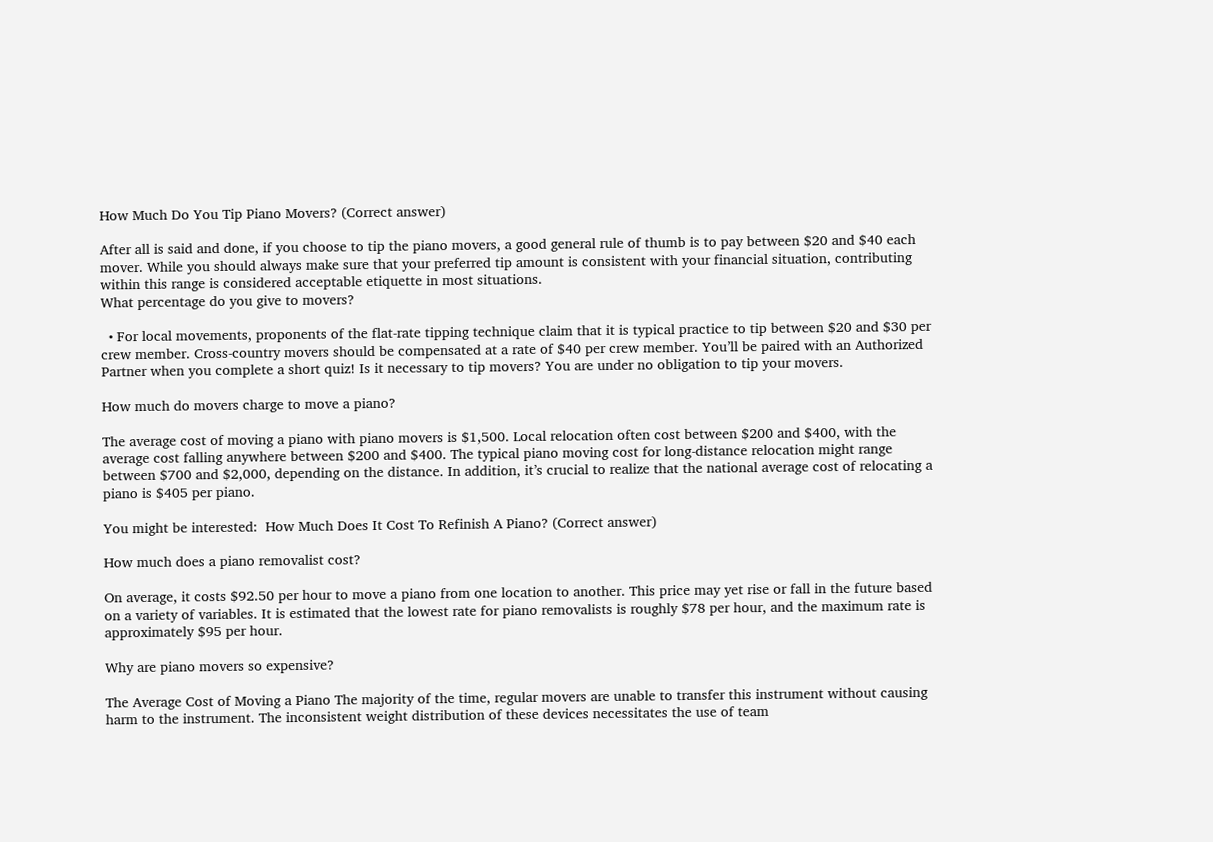How Much Do You Tip Piano Movers? (Correct answer)

After all is said and done, if you choose to tip the piano movers, a good general rule of thumb is to pay between $20 and $40 each mover. While you should always make sure that your preferred tip amount is consistent with your financial situation, contributing within this range is considered acceptable etiquette in most situations.
What percentage do you give to movers?

  • For local movements, proponents of the flat-rate tipping technique claim that it is typical practice to tip between $20 and $30 per crew member. Cross-country movers should be compensated at a rate of $40 per crew member. You’ll be paired with an Authorized Partner when you complete a short quiz! Is it necessary to tip movers? You are under no obligation to tip your movers.

How much do movers charge to move a piano?

The average cost of moving a piano with piano movers is $1,500. Local relocation often cost between $200 and $400, with the average cost falling anywhere between $200 and $400. The typical piano moving cost for long-distance relocation might range between $700 and $2,000, depending on the distance. In addition, it’s crucial to realize that the national average cost of relocating a piano is $405 per piano.

You might be interested:  How Much Does It Cost To Refinish A Piano? (Correct answer)

How much does a piano removalist cost?

On average, it costs $92.50 per hour to move a piano from one location to another. This price may yet rise or fall in the future based on a variety of variables. It is estimated that the lowest rate for piano removalists is roughly $78 per hour, and the maximum rate is approximately $95 per hour.

Why are piano movers so expensive?

The Average Cost of Moving a Piano The majority of the time, regular movers are unable to transfer this instrument without causing harm to the instrument. The inconsistent weight distribution of these devices necessitates the use of team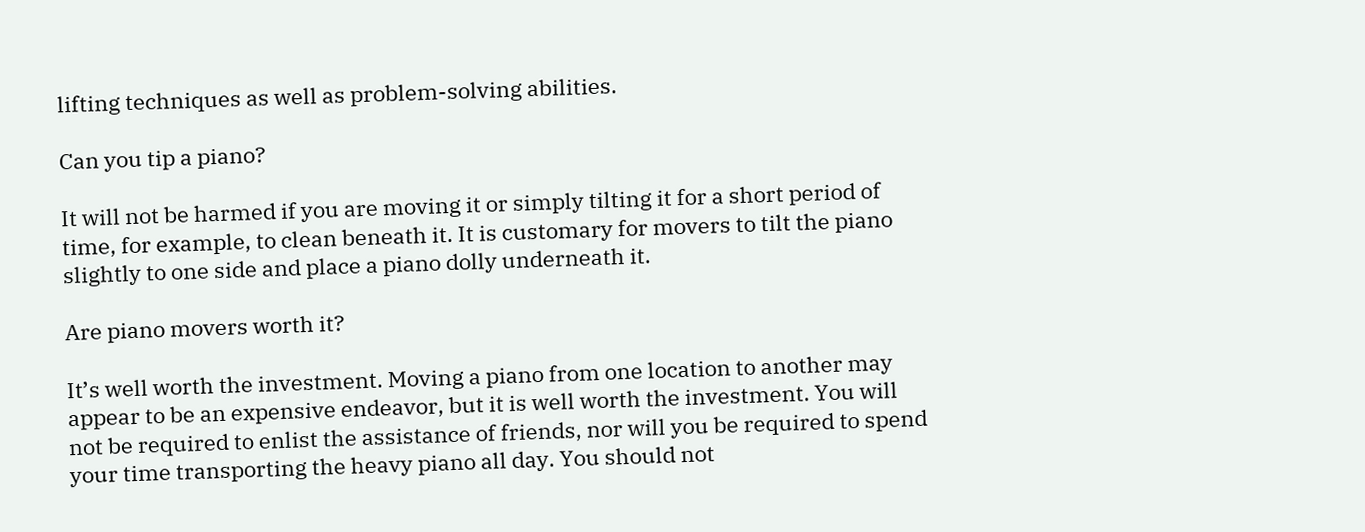lifting techniques as well as problem-solving abilities.

Can you tip a piano?

It will not be harmed if you are moving it or simply tilting it for a short period of time, for example, to clean beneath it. It is customary for movers to tilt the piano slightly to one side and place a piano dolly underneath it.

Are piano movers worth it?

It’s well worth the investment. Moving a piano from one location to another may appear to be an expensive endeavor, but it is well worth the investment. You will not be required to enlist the assistance of friends, nor will you be required to spend your time transporting the heavy piano all day. You should not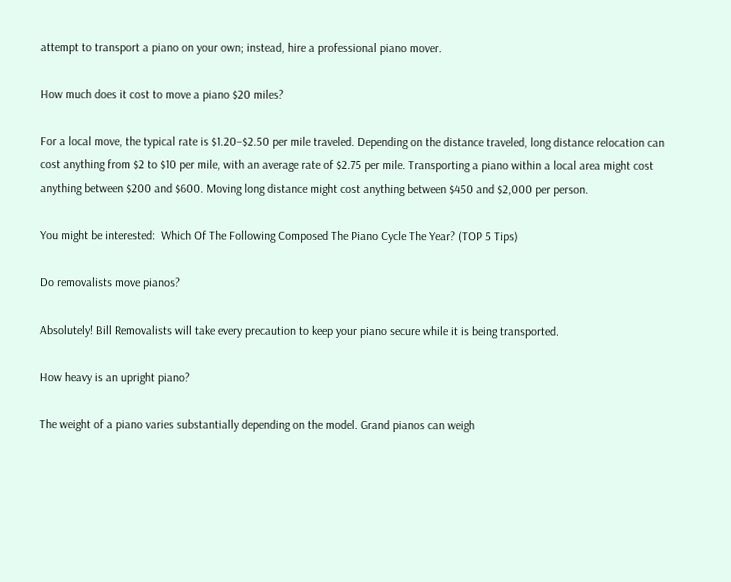attempt to transport a piano on your own; instead, hire a professional piano mover.

How much does it cost to move a piano $20 miles?

For a local move, the typical rate is $1.20–$2.50 per mile traveled. Depending on the distance traveled, long distance relocation can cost anything from $2 to $10 per mile, with an average rate of $2.75 per mile. Transporting a piano within a local area might cost anything between $200 and $600. Moving long distance might cost anything between $450 and $2,000 per person.

You might be interested:  Which Of The Following Composed The Piano Cycle The Year? (TOP 5 Tips)

Do removalists move pianos?

Absolutely! Bill Removalists will take every precaution to keep your piano secure while it is being transported.

How heavy is an upright piano?

The weight of a piano varies substantially depending on the model. Grand pianos can weigh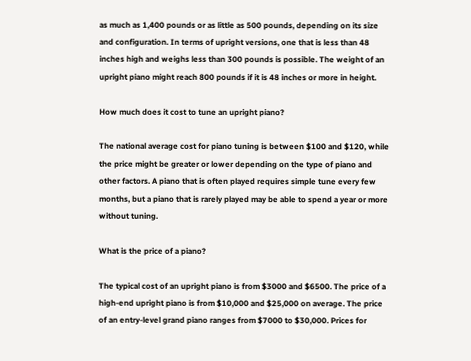as much as 1,400 pounds or as little as 500 pounds, depending on its size and configuration. In terms of upright versions, one that is less than 48 inches high and weighs less than 300 pounds is possible. The weight of an upright piano might reach 800 pounds if it is 48 inches or more in height.

How much does it cost to tune an upright piano?

The national average cost for piano tuning is between $100 and $120, while the price might be greater or lower depending on the type of piano and other factors. A piano that is often played requires simple tune every few months, but a piano that is rarely played may be able to spend a year or more without tuning.

What is the price of a piano?

The typical cost of an upright piano is from $3000 and $6500. The price of a high-end upright piano is from $10,000 and $25,000 on average. The price of an entry-level grand piano ranges from $7000 to $30,000. Prices for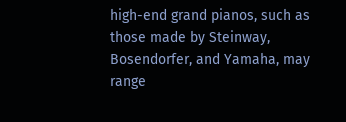high-end grand pianos, such as those made by Steinway, Bosendorfer, and Yamaha, may range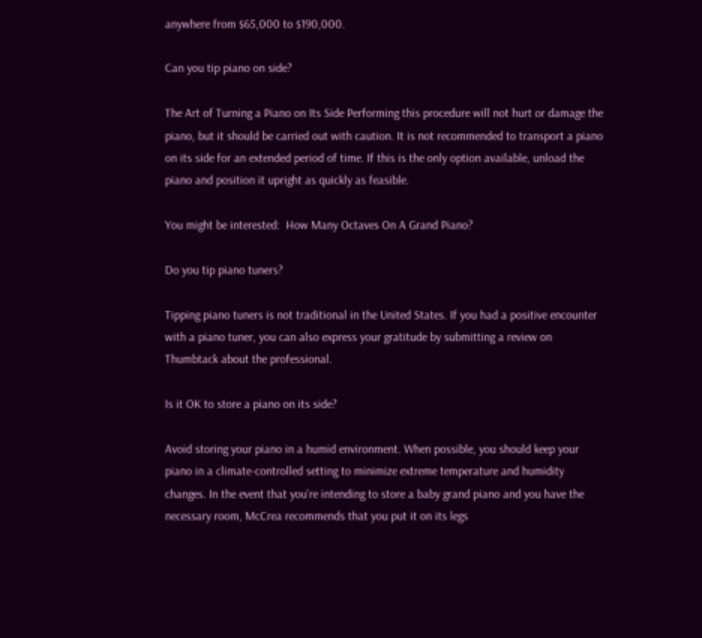anywhere from $65,000 to $190,000.

Can you tip piano on side?

The Art of Turning a Piano on Its Side Performing this procedure will not hurt or damage the piano, but it should be carried out with caution. It is not recommended to transport a piano on its side for an extended period of time. If this is the only option available, unload the piano and position it upright as quickly as feasible.

You might be interested:  How Many Octaves On A Grand Piano?

Do you tip piano tuners?

Tipping piano tuners is not traditional in the United States. If you had a positive encounter with a piano tuner, you can also express your gratitude by submitting a review on Thumbtack about the professional.

Is it OK to store a piano on its side?

Avoid storing your piano in a humid environment. When possible, you should keep your piano in a climate-controlled setting to minimize extreme temperature and humidity changes. In the event that you’re intending to store a baby grand piano and you have the necessary room, McCrea recommends that you put it on its legs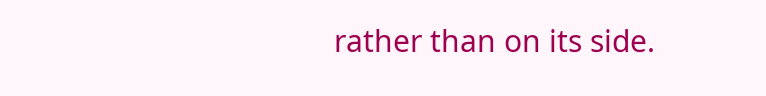rather than on its side.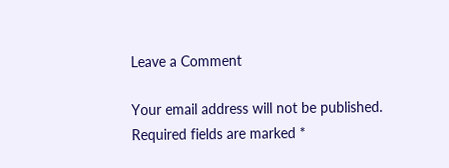Leave a Comment

Your email address will not be published. Required fields are marked *